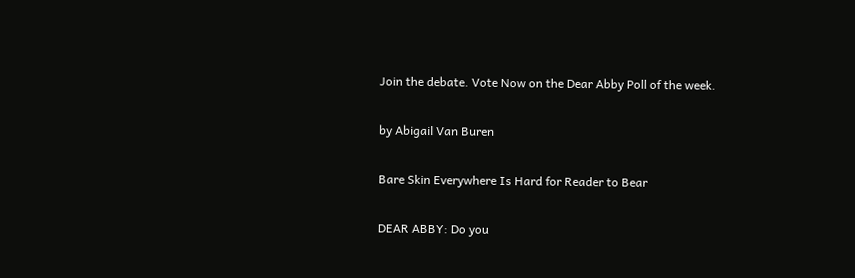Join the debate. Vote Now on the Dear Abby Poll of the week.

by Abigail Van Buren

Bare Skin Everywhere Is Hard for Reader to Bear

DEAR ABBY: Do you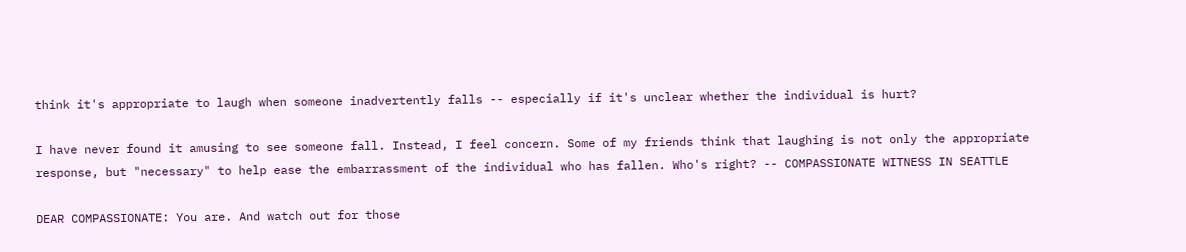think it's appropriate to laugh when someone inadvertently falls -- especially if it's unclear whether the individual is hurt?

I have never found it amusing to see someone fall. Instead, I feel concern. Some of my friends think that laughing is not only the appropriate response, but "necessary" to help ease the embarrassment of the individual who has fallen. Who's right? -- COMPASSIONATE WITNESS IN SEATTLE

DEAR COMPASSIONATE: You are. And watch out for those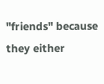"friends" because they either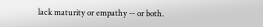lack maturity or empathy -- or both.